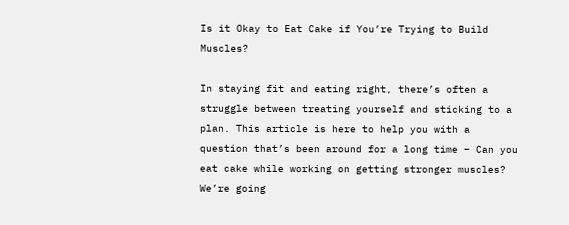Is it Okay to Eat Cake if You’re Trying to Build Muscles?

In staying fit and eating right, there’s often a struggle between treating yourself and sticking to a plan. This article is here to help you with a question that’s been around for a long time – Can you eat cake while working on getting stronger muscles? We’re going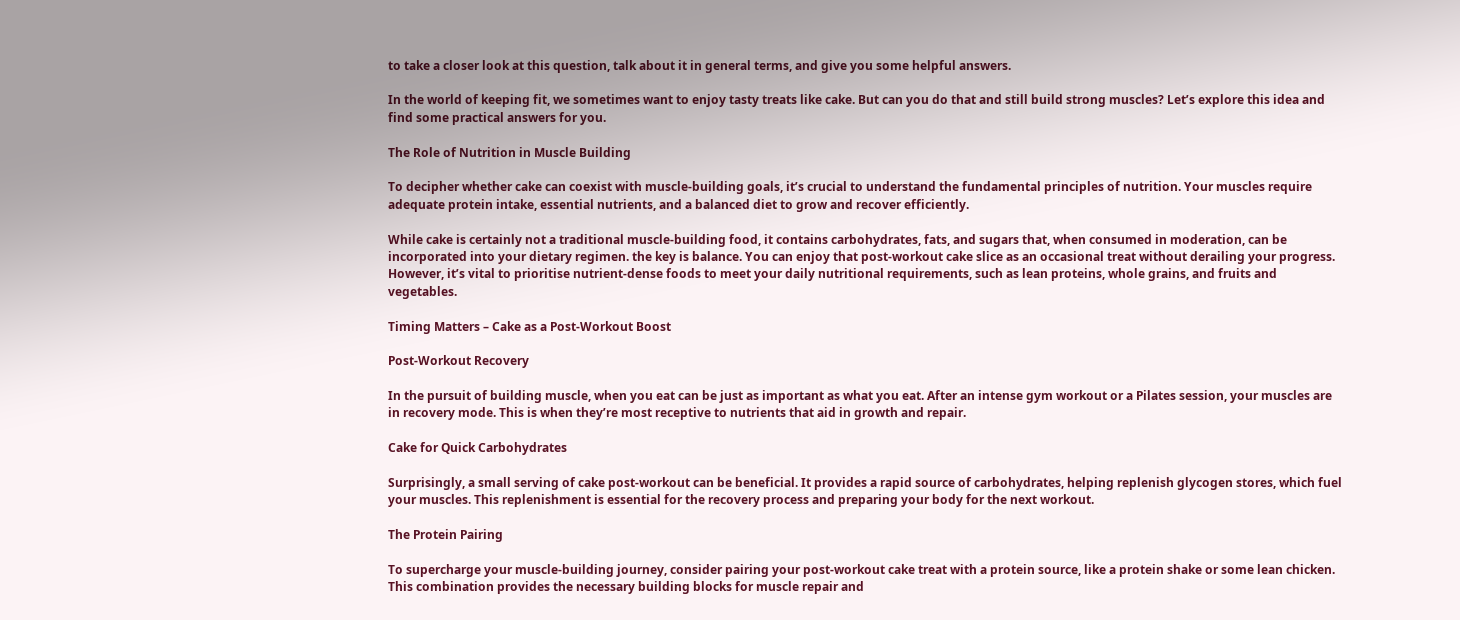to take a closer look at this question, talk about it in general terms, and give you some helpful answers.

In the world of keeping fit, we sometimes want to enjoy tasty treats like cake. But can you do that and still build strong muscles? Let’s explore this idea and find some practical answers for you.

The Role of Nutrition in Muscle Building

To decipher whether cake can coexist with muscle-building goals, it’s crucial to understand the fundamental principles of nutrition. Your muscles require adequate protein intake, essential nutrients, and a balanced diet to grow and recover efficiently.

While cake is certainly not a traditional muscle-building food, it contains carbohydrates, fats, and sugars that, when consumed in moderation, can be incorporated into your dietary regimen. the key is balance. You can enjoy that post-workout cake slice as an occasional treat without derailing your progress. However, it’s vital to prioritise nutrient-dense foods to meet your daily nutritional requirements, such as lean proteins, whole grains, and fruits and vegetables.

Timing Matters – Cake as a Post-Workout Boost

Post-Workout Recovery

In the pursuit of building muscle, when you eat can be just as important as what you eat. After an intense gym workout or a Pilates session, your muscles are in recovery mode. This is when they’re most receptive to nutrients that aid in growth and repair.

Cake for Quick Carbohydrates

Surprisingly, a small serving of cake post-workout can be beneficial. It provides a rapid source of carbohydrates, helping replenish glycogen stores, which fuel your muscles. This replenishment is essential for the recovery process and preparing your body for the next workout.

The Protein Pairing

To supercharge your muscle-building journey, consider pairing your post-workout cake treat with a protein source, like a protein shake or some lean chicken. This combination provides the necessary building blocks for muscle repair and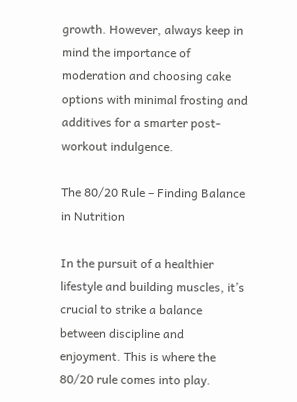growth. However, always keep in mind the importance of moderation and choosing cake options with minimal frosting and additives for a smarter post-workout indulgence.

The 80/20 Rule – Finding Balance in Nutrition

In the pursuit of a healthier lifestyle and building muscles, it’s crucial to strike a balance between discipline and enjoyment. This is where the 80/20 rule comes into play.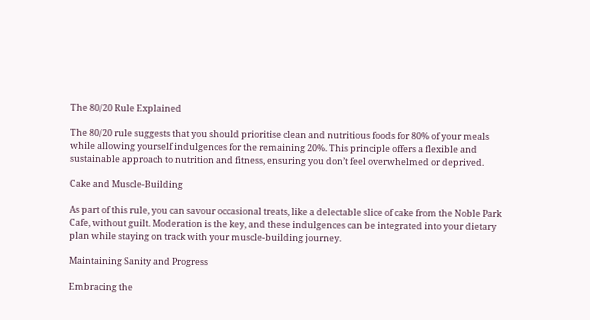The 80/20 Rule Explained

The 80/20 rule suggests that you should prioritise clean and nutritious foods for 80% of your meals while allowing yourself indulgences for the remaining 20%. This principle offers a flexible and sustainable approach to nutrition and fitness, ensuring you don’t feel overwhelmed or deprived.

Cake and Muscle-Building

As part of this rule, you can savour occasional treats, like a delectable slice of cake from the Noble Park Cafe, without guilt. Moderation is the key, and these indulgences can be integrated into your dietary plan while staying on track with your muscle-building journey.

Maintaining Sanity and Progress

Embracing the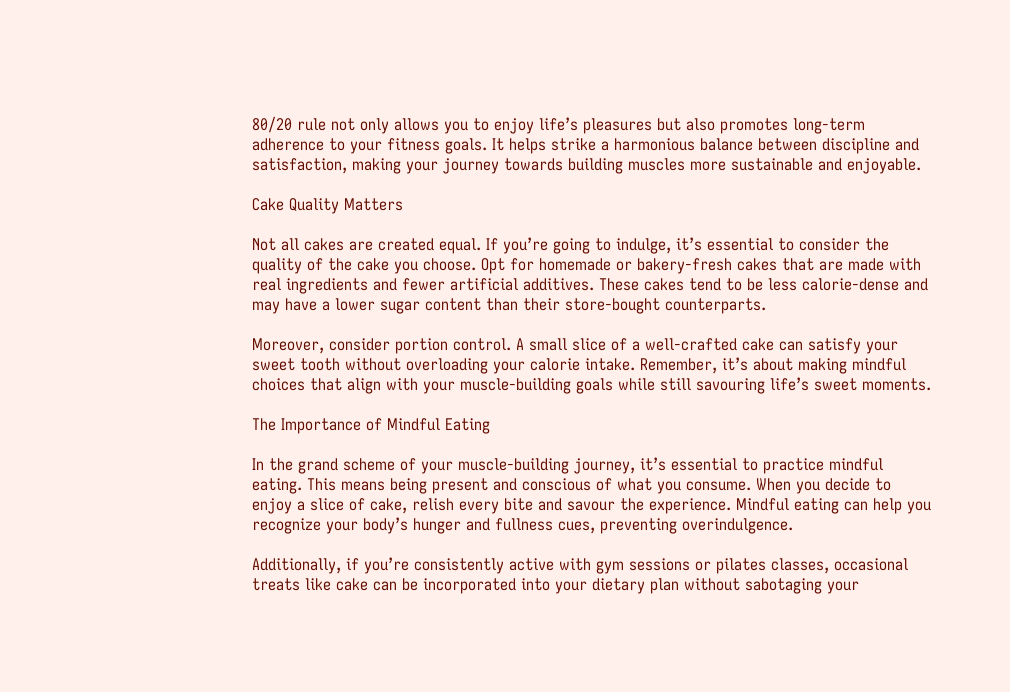80/20 rule not only allows you to enjoy life’s pleasures but also promotes long-term adherence to your fitness goals. It helps strike a harmonious balance between discipline and satisfaction, making your journey towards building muscles more sustainable and enjoyable.

Cake Quality Matters

Not all cakes are created equal. If you’re going to indulge, it’s essential to consider the quality of the cake you choose. Opt for homemade or bakery-fresh cakes that are made with real ingredients and fewer artificial additives. These cakes tend to be less calorie-dense and may have a lower sugar content than their store-bought counterparts.

Moreover, consider portion control. A small slice of a well-crafted cake can satisfy your sweet tooth without overloading your calorie intake. Remember, it’s about making mindful choices that align with your muscle-building goals while still savouring life’s sweet moments.

The Importance of Mindful Eating

In the grand scheme of your muscle-building journey, it’s essential to practice mindful eating. This means being present and conscious of what you consume. When you decide to enjoy a slice of cake, relish every bite and savour the experience. Mindful eating can help you recognize your body’s hunger and fullness cues, preventing overindulgence.

Additionally, if you’re consistently active with gym sessions or pilates classes, occasional treats like cake can be incorporated into your dietary plan without sabotaging your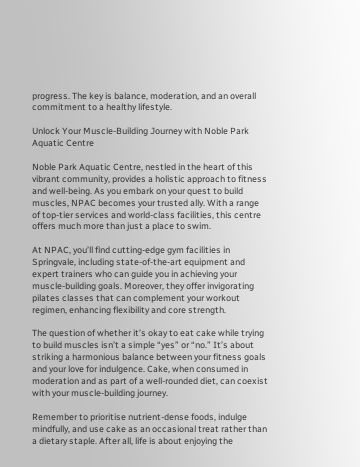progress. The key is balance, moderation, and an overall commitment to a healthy lifestyle.

Unlock Your Muscle-Building Journey with Noble Park Aquatic Centre

Noble Park Aquatic Centre, nestled in the heart of this vibrant community, provides a holistic approach to fitness and well-being. As you embark on your quest to build muscles, NPAC becomes your trusted ally. With a range of top-tier services and world-class facilities, this centre offers much more than just a place to swim.

At NPAC, you’ll find cutting-edge gym facilities in Springvale, including state-of-the-art equipment and expert trainers who can guide you in achieving your muscle-building goals. Moreover, they offer invigorating pilates classes that can complement your workout regimen, enhancing flexibility and core strength.

The question of whether it’s okay to eat cake while trying to build muscles isn’t a simple “yes” or “no.” It’s about striking a harmonious balance between your fitness goals and your love for indulgence. Cake, when consumed in moderation and as part of a well-rounded diet, can coexist with your muscle-building journey.

Remember to prioritise nutrient-dense foods, indulge mindfully, and use cake as an occasional treat rather than a dietary staple. After all, life is about enjoying the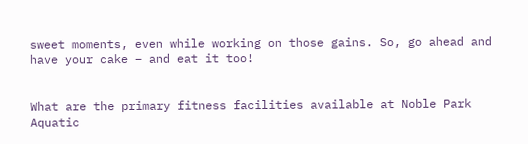sweet moments, even while working on those gains. So, go ahead and have your cake – and eat it too!


What are the primary fitness facilities available at Noble Park Aquatic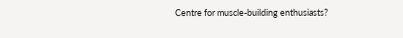Centre for muscle-building enthusiasts?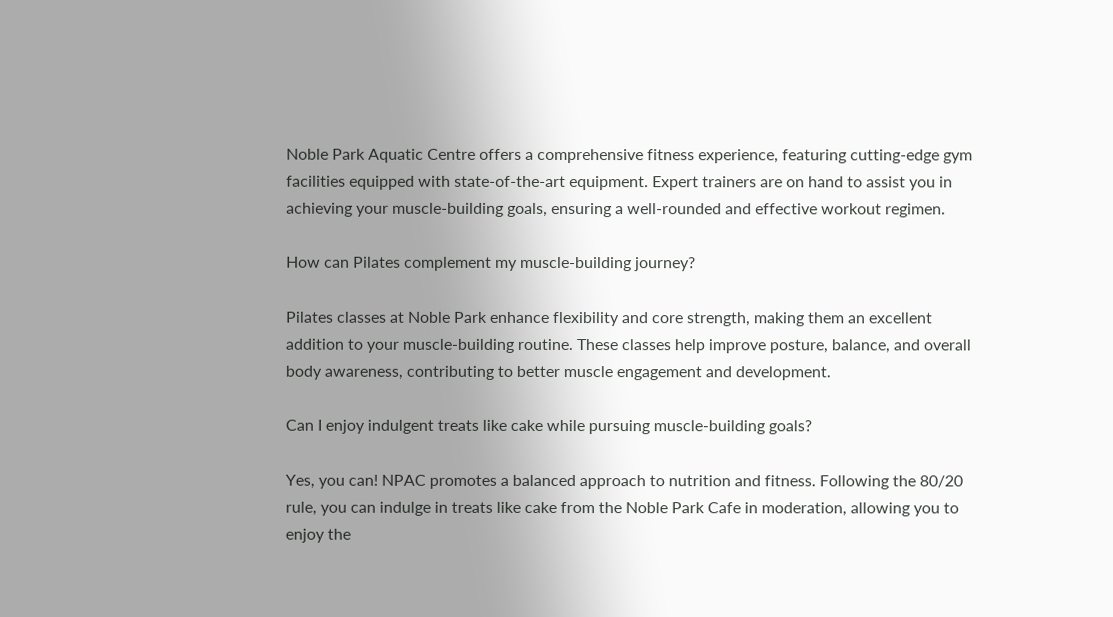Noble Park Aquatic Centre offers a comprehensive fitness experience, featuring cutting-edge gym facilities equipped with state-of-the-art equipment. Expert trainers are on hand to assist you in achieving your muscle-building goals, ensuring a well-rounded and effective workout regimen.

How can Pilates complement my muscle-building journey?

Pilates classes at Noble Park enhance flexibility and core strength, making them an excellent addition to your muscle-building routine. These classes help improve posture, balance, and overall body awareness, contributing to better muscle engagement and development.

Can I enjoy indulgent treats like cake while pursuing muscle-building goals?

Yes, you can! NPAC promotes a balanced approach to nutrition and fitness. Following the 80/20 rule, you can indulge in treats like cake from the Noble Park Cafe in moderation, allowing you to enjoy the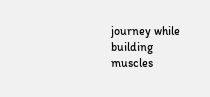journey while building muscles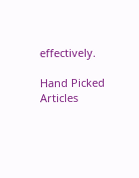effectively.

Hand Picked Articles